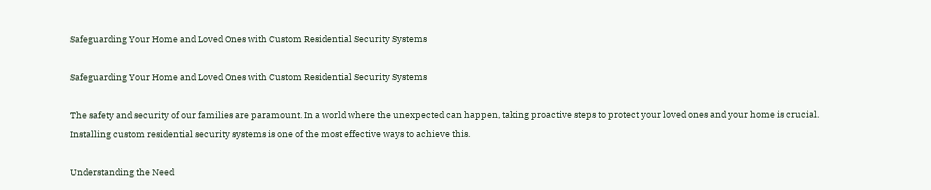Safeguarding Your Home and Loved Ones with Custom Residential Security Systems

Safeguarding Your Home and Loved Ones with Custom Residential Security Systems

The safety and security of our families are paramount. In a world where the unexpected can happen, taking proactive steps to protect your loved ones and your home is crucial. Installing custom residential security systems is one of the most effective ways to achieve this.

Understanding the Need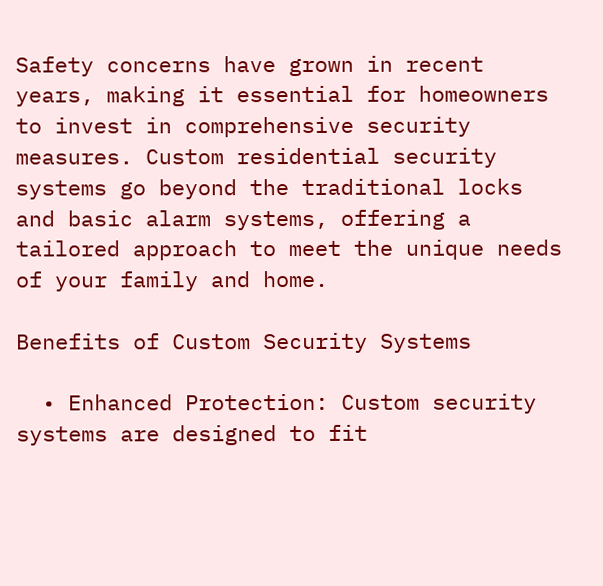Safety concerns have grown in recent years, making it essential for homeowners to invest in comprehensive security measures. Custom residential security systems go beyond the traditional locks and basic alarm systems, offering a tailored approach to meet the unique needs of your family and home.

Benefits of Custom Security Systems

  • Enhanced Protection: Custom security systems are designed to fit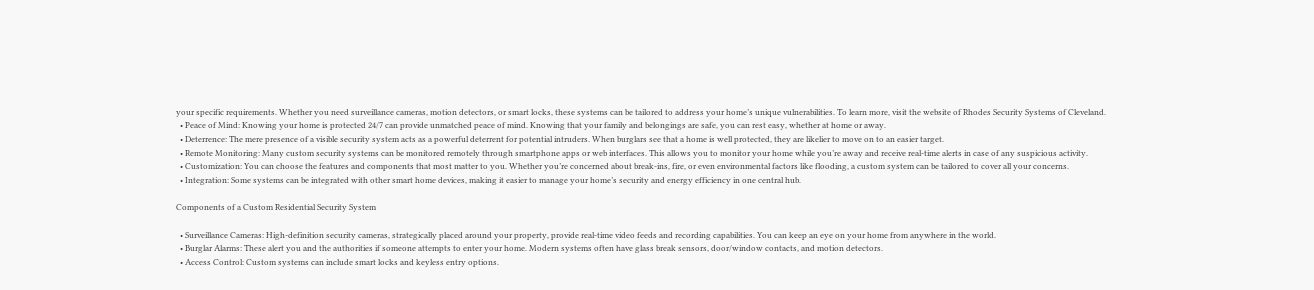your specific requirements. Whether you need surveillance cameras, motion detectors, or smart locks, these systems can be tailored to address your home’s unique vulnerabilities. To learn more, visit the website of Rhodes Security Systems of Cleveland.
  • Peace of Mind: Knowing your home is protected 24/7 can provide unmatched peace of mind. Knowing that your family and belongings are safe, you can rest easy, whether at home or away.
  • Deterrence: The mere presence of a visible security system acts as a powerful deterrent for potential intruders. When burglars see that a home is well protected, they are likelier to move on to an easier target.
  • Remote Monitoring: Many custom security systems can be monitored remotely through smartphone apps or web interfaces. This allows you to monitor your home while you’re away and receive real-time alerts in case of any suspicious activity.
  • Customization: You can choose the features and components that most matter to you. Whether you’re concerned about break-ins, fire, or even environmental factors like flooding, a custom system can be tailored to cover all your concerns.
  • Integration: Some systems can be integrated with other smart home devices, making it easier to manage your home’s security and energy efficiency in one central hub.

Components of a Custom Residential Security System

  • Surveillance Cameras: High-definition security cameras, strategically placed around your property, provide real-time video feeds and recording capabilities. You can keep an eye on your home from anywhere in the world.
  • Burglar Alarms: These alert you and the authorities if someone attempts to enter your home. Modern systems often have glass break sensors, door/window contacts, and motion detectors.
  • Access Control: Custom systems can include smart locks and keyless entry options.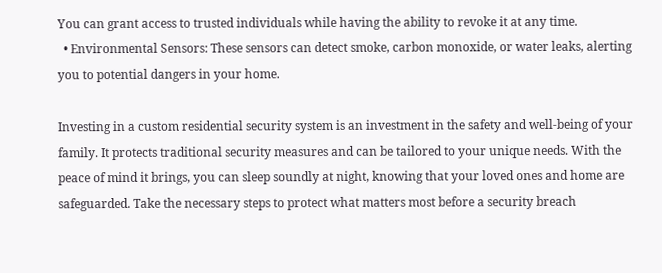You can grant access to trusted individuals while having the ability to revoke it at any time.
  • Environmental Sensors: These sensors can detect smoke, carbon monoxide, or water leaks, alerting you to potential dangers in your home.

Investing in a custom residential security system is an investment in the safety and well-being of your family. It protects traditional security measures and can be tailored to your unique needs. With the peace of mind it brings, you can sleep soundly at night, knowing that your loved ones and home are safeguarded. Take the necessary steps to protect what matters most before a security breach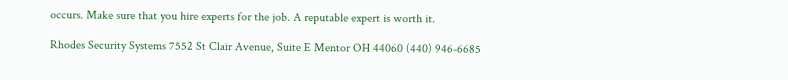occurs. Make sure that you hire experts for the job. A reputable expert is worth it.

Rhodes Security Systems 7552 St Clair Avenue, Suite E Mentor OH 44060 (440) 946-6685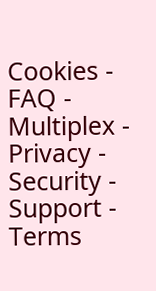Cookies - FAQ - Multiplex - Privacy - Security - Support - Terms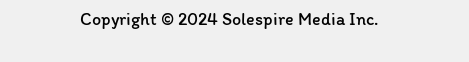Copyright © 2024 Solespire Media Inc.